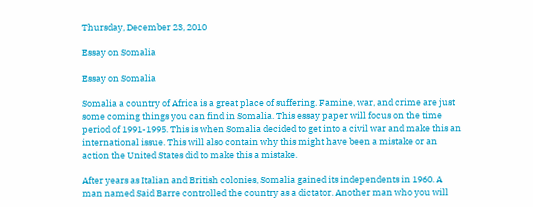Thursday, December 23, 2010

Essay on Somalia

Essay on Somalia

Somalia a country of Africa is a great place of suffering. Famine, war, and crime are just some coming things you can find in Somalia. This essay paper will focus on the time period of 1991-1995. This is when Somalia decided to get into a civil war and make this an international issue. This will also contain why this might have been a mistake or an action the United States did to make this a mistake.

After years as Italian and British colonies, Somalia gained its independents in 1960. A man named Said Barre controlled the country as a dictator. Another man who you will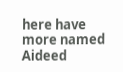here have more named Aideed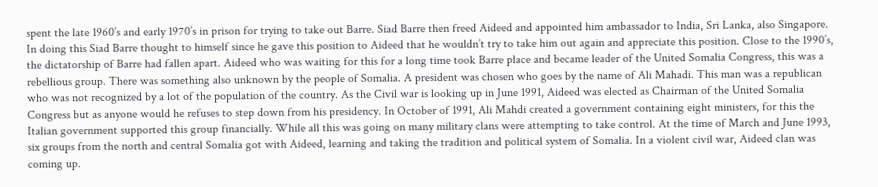spent the late 1960’s and early 1970’s in prison for trying to take out Barre. Siad Barre then freed Aideed and appointed him ambassador to India, Sri Lanka, also Singapore. In doing this Siad Barre thought to himself since he gave this position to Aideed that he wouldn’t try to take him out again and appreciate this position. Close to the 1990’s, the dictatorship of Barre had fallen apart. Aideed who was waiting for this for a long time took Barre place and became leader of the United Somalia Congress, this was a rebellious group. There was something also unknown by the people of Somalia. A president was chosen who goes by the name of Ali Mahadi. This man was a republican who was not recognized by a lot of the population of the country. As the Civil war is looking up in June 1991, Aideed was elected as Chairman of the United Somalia Congress but as anyone would he refuses to step down from his presidency. In October of 1991, Ali Mahdi created a government containing eight ministers, for this the Italian government supported this group financially. While all this was going on many military clans were attempting to take control. At the time of March and June 1993, six groups from the north and central Somalia got with Aideed, learning and taking the tradition and political system of Somalia. In a violent civil war, Aideed clan was coming up.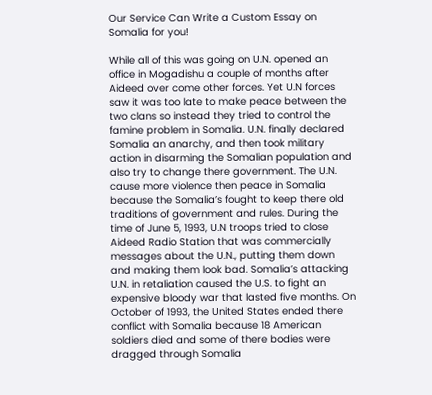Our Service Can Write a Custom Essay on Somalia for you!

While all of this was going on U.N. opened an office in Mogadishu a couple of months after Aideed over come other forces. Yet U.N forces saw it was too late to make peace between the two clans so instead they tried to control the famine problem in Somalia. U.N. finally declared Somalia an anarchy, and then took military action in disarming the Somalian population and also try to change there government. The U.N. cause more violence then peace in Somalia because the Somalia’s fought to keep there old traditions of government and rules. During the time of June 5, 1993, U.N troops tried to close Aideed Radio Station that was commercially messages about the U.N., putting them down and making them look bad. Somalia’s attacking U.N. in retaliation caused the U.S. to fight an expensive bloody war that lasted five months. On October of 1993, the United States ended there conflict with Somalia because 18 American soldiers died and some of there bodies were dragged through Somalia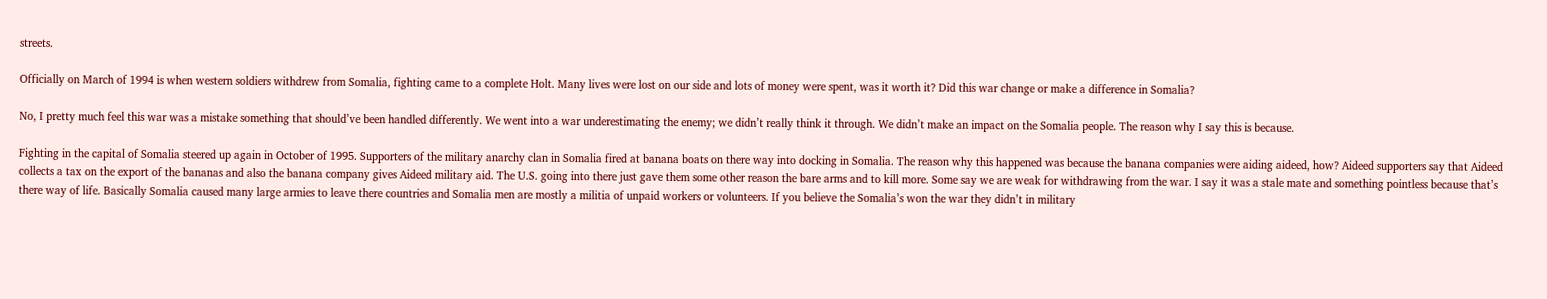streets.

Officially on March of 1994 is when western soldiers withdrew from Somalia, fighting came to a complete Holt. Many lives were lost on our side and lots of money were spent, was it worth it? Did this war change or make a difference in Somalia?

No, I pretty much feel this war was a mistake something that should’ve been handled differently. We went into a war underestimating the enemy; we didn’t really think it through. We didn’t make an impact on the Somalia people. The reason why I say this is because.

Fighting in the capital of Somalia steered up again in October of 1995. Supporters of the military anarchy clan in Somalia fired at banana boats on there way into docking in Somalia. The reason why this happened was because the banana companies were aiding aideed, how? Aideed supporters say that Aideed collects a tax on the export of the bananas and also the banana company gives Aideed military aid. The U.S. going into there just gave them some other reason the bare arms and to kill more. Some say we are weak for withdrawing from the war. I say it was a stale mate and something pointless because that’s there way of life. Basically Somalia caused many large armies to leave there countries and Somalia men are mostly a militia of unpaid workers or volunteers. If you believe the Somalia’s won the war they didn’t in military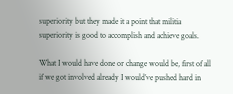superiority but they made it a point that militia superiority is good to accomplish and achieve goals.

What I would have done or change would be, first of all if we got involved already I would’ve pushed hard in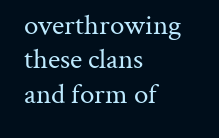overthrowing these clans and form of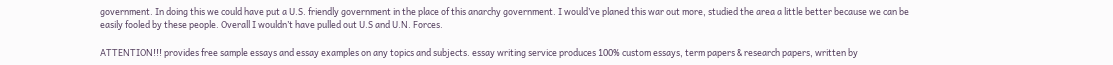government. In doing this we could have put a U.S. friendly government in the place of this anarchy government. I would’ve planed this war out more, studied the area a little better because we can be easily fooled by these people. Overall I wouldn’t have pulled out U.S and U.N. Forces.

ATTENTION!!! provides free sample essays and essay examples on any topics and subjects. essay writing service produces 100% custom essays, term papers & research papers, written by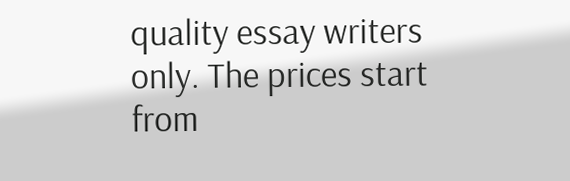quality essay writers only. The prices start from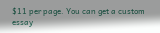$11 per page. You can get a custom essay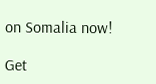on Somalia now!

Get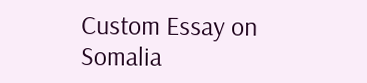Custom Essay on Somalia